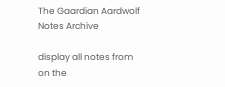The Gaardian Aardwolf Notes Archive

display all notes from
on the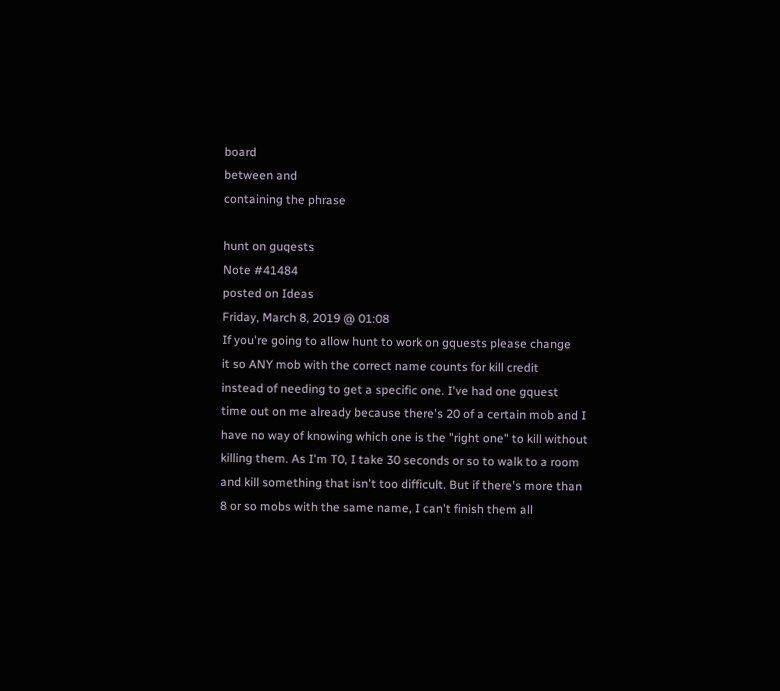board
between and
containing the phrase

hunt on guqests
Note #41484
posted on Ideas
Friday, March 8, 2019 @ 01:08
If you're going to allow hunt to work on gquests please change
it so ANY mob with the correct name counts for kill credit
instead of needing to get a specific one. I've had one gquest
time out on me already because there's 20 of a certain mob and I
have no way of knowing which one is the "right one" to kill without
killing them. As I'm T0, I take 30 seconds or so to walk to a room
and kill something that isn't too difficult. But if there's more than
8 or so mobs with the same name, I can't finish them all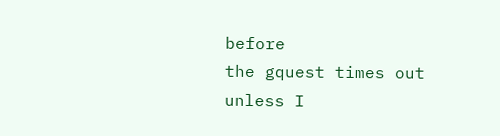before
the gquest times out unless I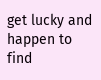get lucky and happen to find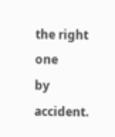the right one
by accident.